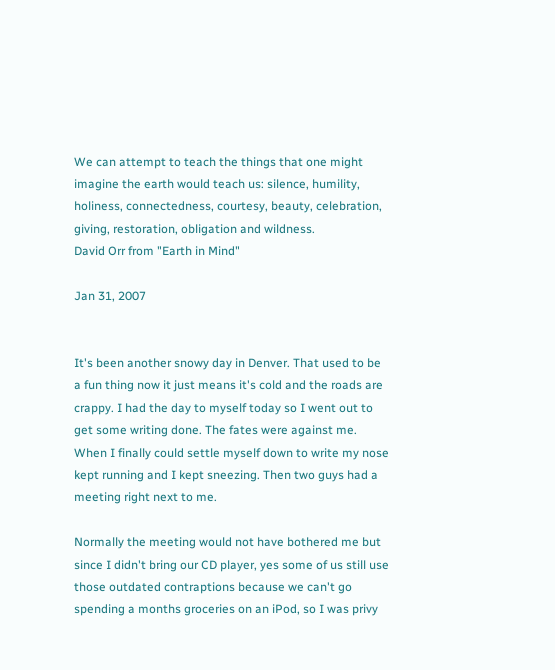We can attempt to teach the things that one might imagine the earth would teach us: silence, humility, holiness, connectedness, courtesy, beauty, celebration, giving, restoration, obligation and wildness.
David Orr from "Earth in Mind"

Jan 31, 2007


It's been another snowy day in Denver. That used to be a fun thing now it just means it's cold and the roads are crappy. I had the day to myself today so I went out to get some writing done. The fates were against me. When I finally could settle myself down to write my nose kept running and I kept sneezing. Then two guys had a meeting right next to me.

Normally the meeting would not have bothered me but since I didn't bring our CD player, yes some of us still use those outdated contraptions because we can't go spending a months groceries on an iPod, so I was privy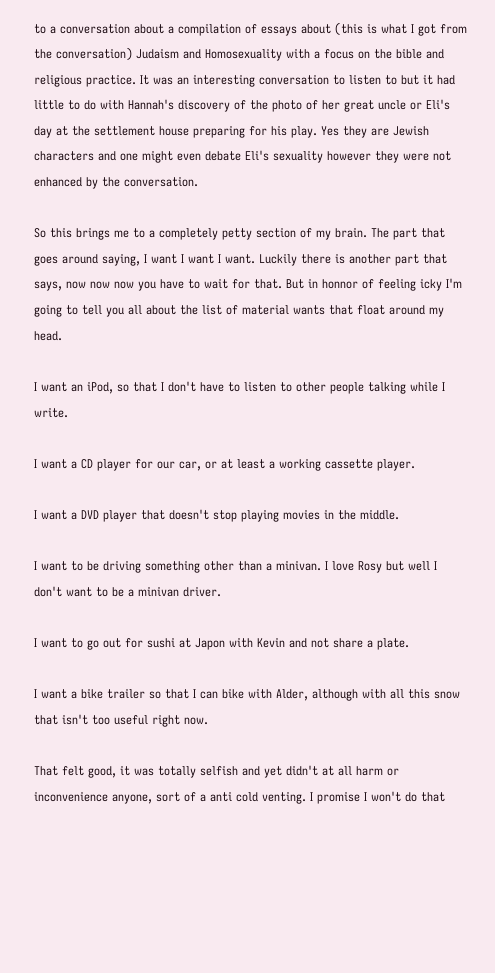to a conversation about a compilation of essays about (this is what I got from the conversation) Judaism and Homosexuality with a focus on the bible and religious practice. It was an interesting conversation to listen to but it had little to do with Hannah's discovery of the photo of her great uncle or Eli's day at the settlement house preparing for his play. Yes they are Jewish characters and one might even debate Eli's sexuality however they were not enhanced by the conversation.

So this brings me to a completely petty section of my brain. The part that goes around saying, I want I want I want. Luckily there is another part that says, now now now you have to wait for that. But in honnor of feeling icky I'm going to tell you all about the list of material wants that float around my head.

I want an iPod, so that I don't have to listen to other people talking while I write.

I want a CD player for our car, or at least a working cassette player.

I want a DVD player that doesn't stop playing movies in the middle.

I want to be driving something other than a minivan. I love Rosy but well I don't want to be a minivan driver.

I want to go out for sushi at Japon with Kevin and not share a plate.

I want a bike trailer so that I can bike with Alder, although with all this snow that isn't too useful right now.

That felt good, it was totally selfish and yet didn't at all harm or inconvenience anyone, sort of a anti cold venting. I promise I won't do that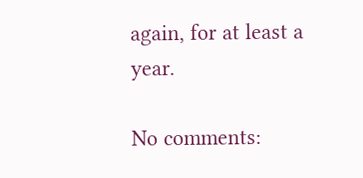again, for at least a year.

No comments: